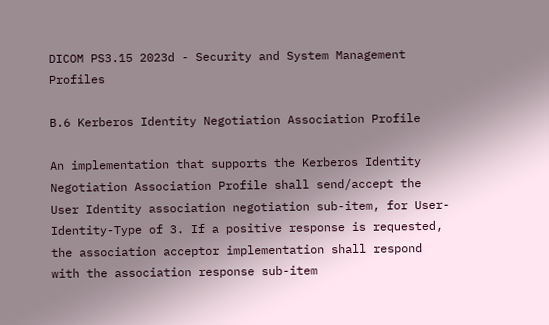DICOM PS3.15 2023d - Security and System Management Profiles

B.6 Kerberos Identity Negotiation Association Profile

An implementation that supports the Kerberos Identity Negotiation Association Profile shall send/accept the User Identity association negotiation sub-item, for User-Identity-Type of 3. If a positive response is requested, the association acceptor implementation shall respond with the association response sub-item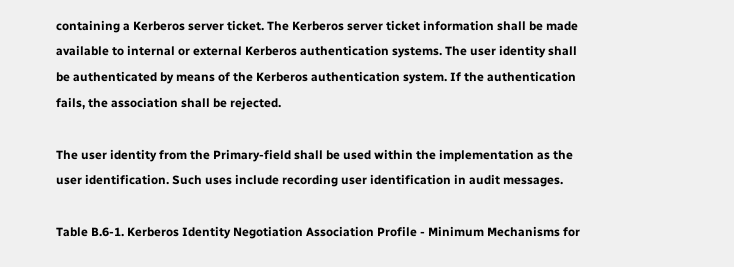containing a Kerberos server ticket. The Kerberos server ticket information shall be made available to internal or external Kerberos authentication systems. The user identity shall be authenticated by means of the Kerberos authentication system. If the authentication fails, the association shall be rejected.

The user identity from the Primary-field shall be used within the implementation as the user identification. Such uses include recording user identification in audit messages.

Table B.6-1. Kerberos Identity Negotiation Association Profile - Minimum Mechanisms for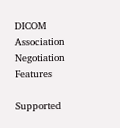DICOM Association Negotiation Features

Supported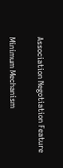Association Negotiation Feature

Minimum Mechanism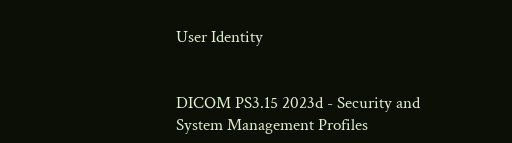User Identity


DICOM PS3.15 2023d - Security and System Management Profiles